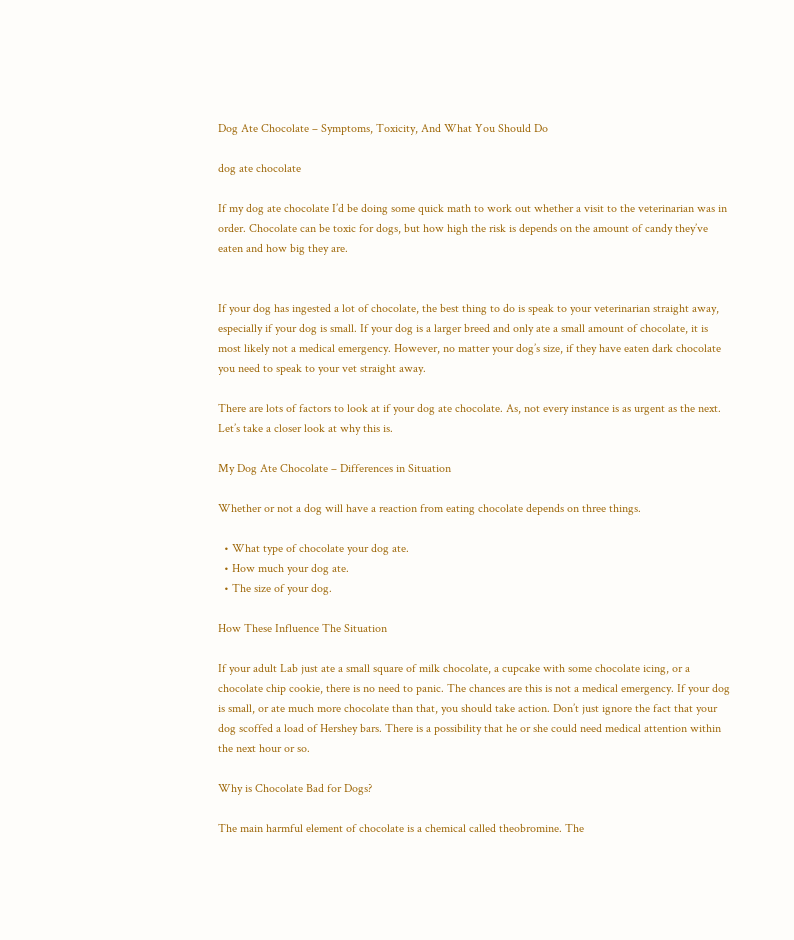Dog Ate Chocolate – Symptoms, Toxicity, And What You Should Do

dog ate chocolate

If my dog ate chocolate I’d be doing some quick math to work out whether a visit to the veterinarian was in order. Chocolate can be toxic for dogs, but how high the risk is depends on the amount of candy they’ve eaten and how big they are.


If your dog has ingested a lot of chocolate, the best thing to do is speak to your veterinarian straight away, especially if your dog is small. If your dog is a larger breed and only ate a small amount of chocolate, it is most likely not a medical emergency. However, no matter your dog’s size, if they have eaten dark chocolate you need to speak to your vet straight away.

There are lots of factors to look at if your dog ate chocolate. As, not every instance is as urgent as the next. Let’s take a closer look at why this is.

My Dog Ate Chocolate – Differences in Situation

Whether or not a dog will have a reaction from eating chocolate depends on three things.

  • What type of chocolate your dog ate.
  • How much your dog ate.
  • The size of your dog.

How These Influence The Situation

If your adult Lab just ate a small square of milk chocolate, a cupcake with some chocolate icing, or a chocolate chip cookie, there is no need to panic. The chances are this is not a medical emergency. If your dog is small, or ate much more chocolate than that, you should take action. Don’t just ignore the fact that your dog scoffed a load of Hershey bars. There is a possibility that he or she could need medical attention within the next hour or so.

Why is Chocolate Bad for Dogs?

The main harmful element of chocolate is a chemical called theobromine. The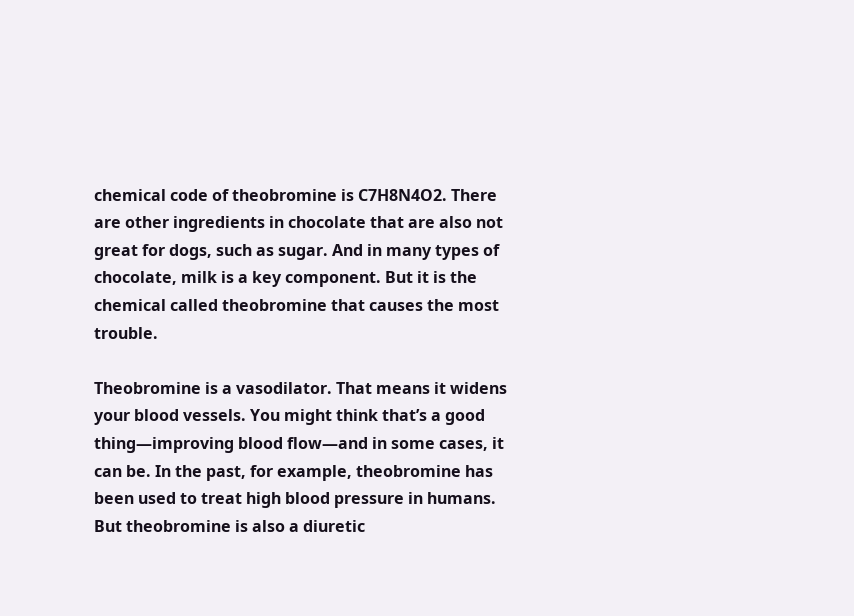chemical code of theobromine is C7H8N4O2. There are other ingredients in chocolate that are also not great for dogs, such as sugar. And in many types of chocolate, milk is a key component. But it is the chemical called theobromine that causes the most trouble.

Theobromine is a vasodilator. That means it widens your blood vessels. You might think that’s a good thing—improving blood flow—and in some cases, it can be. In the past, for example, theobromine has been used to treat high blood pressure in humans. But theobromine is also a diuretic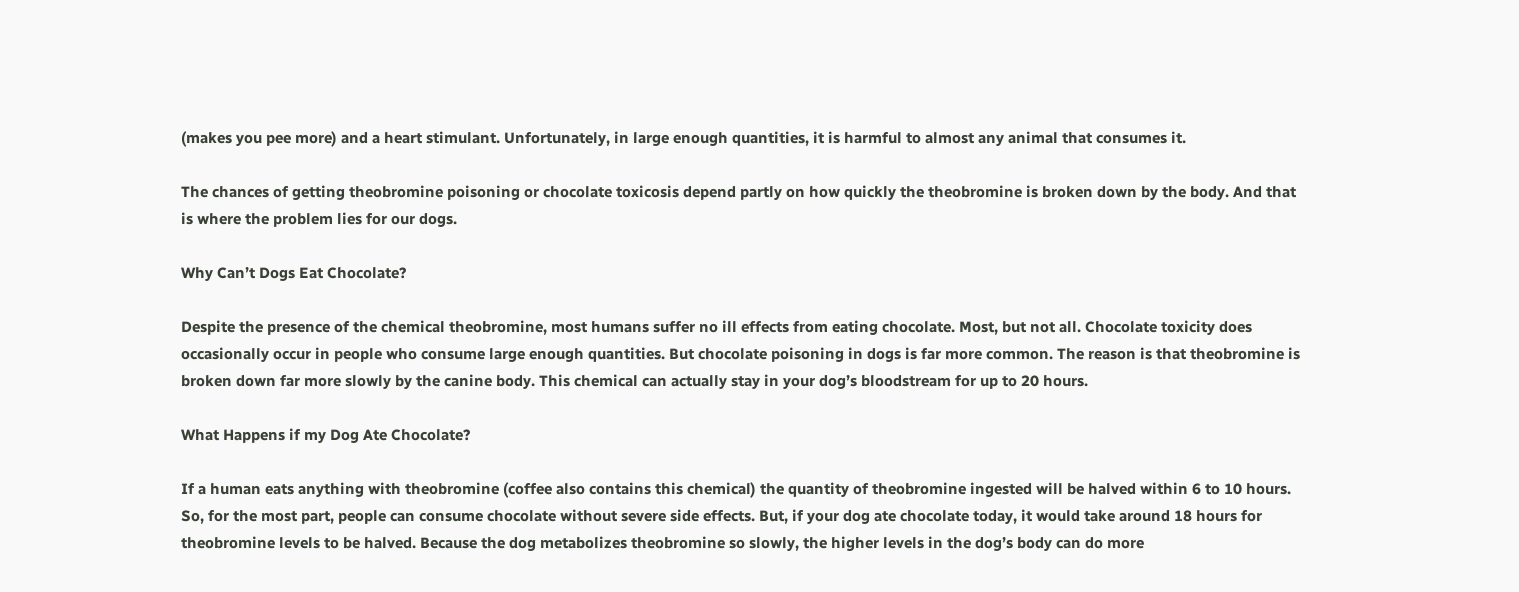(makes you pee more) and a heart stimulant. Unfortunately, in large enough quantities, it is harmful to almost any animal that consumes it.

The chances of getting theobromine poisoning or chocolate toxicosis depend partly on how quickly the theobromine is broken down by the body. And that is where the problem lies for our dogs.

Why Can’t Dogs Eat Chocolate?

Despite the presence of the chemical theobromine, most humans suffer no ill effects from eating chocolate. Most, but not all. Chocolate toxicity does occasionally occur in people who consume large enough quantities. But chocolate poisoning in dogs is far more common. The reason is that theobromine is broken down far more slowly by the canine body. This chemical can actually stay in your dog’s bloodstream for up to 20 hours.

What Happens if my Dog Ate Chocolate?

If a human eats anything with theobromine (coffee also contains this chemical) the quantity of theobromine ingested will be halved within 6 to 10 hours. So, for the most part, people can consume chocolate without severe side effects. But, if your dog ate chocolate today, it would take around 18 hours for theobromine levels to be halved. Because the dog metabolizes theobromine so slowly, the higher levels in the dog’s body can do more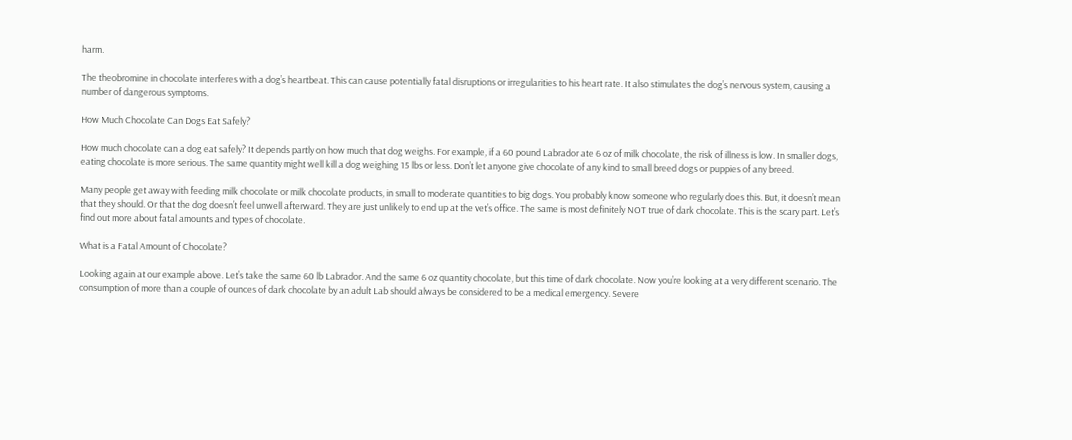harm.

The theobromine in chocolate interferes with a dog’s heartbeat. This can cause potentially fatal disruptions or irregularities to his heart rate. It also stimulates the dog’s nervous system, causing a number of dangerous symptoms.

How Much Chocolate Can Dogs Eat Safely?

How much chocolate can a dog eat safely? It depends partly on how much that dog weighs. For example, if a 60 pound Labrador ate 6 oz of milk chocolate, the risk of illness is low. In smaller dogs, eating chocolate is more serious. The same quantity might well kill a dog weighing 15 lbs or less. Don’t let anyone give chocolate of any kind to small breed dogs or puppies of any breed.

Many people get away with feeding milk chocolate or milk chocolate products, in small to moderate quantities to big dogs. You probably know someone who regularly does this. But, it doesn’t mean that they should. Or that the dog doesn’t feel unwell afterward. They are just unlikely to end up at the vet’s office. The same is most definitely NOT true of dark chocolate. This is the scary part. Let’s find out more about fatal amounts and types of chocolate.

What is a Fatal Amount of Chocolate?

Looking again at our example above. Let’s take the same 60 lb Labrador. And the same 6 oz quantity chocolate, but this time of dark chocolate. Now you’re looking at a very different scenario. The consumption of more than a couple of ounces of dark chocolate by an adult Lab should always be considered to be a medical emergency. Severe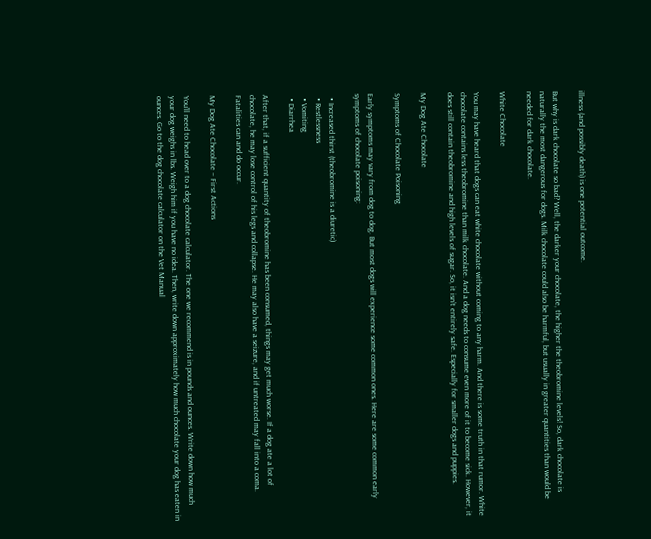illness (and possibly death) is one potential outcome.

But why is dark chocolate so bad? Well, the darker your chocolate, the higher the theobromine levels! So, dark chocolate is naturally the most dangerous for dogs. Milk chocolate could also be harmful, but usually in greater quantities than would be needed for dark chocolate.

White Chocolate

You may have heard that dogs can eat white chocolate without coming to any harm. And there is some truth in that rumor. White chocolate contains less theobromine than milk chocolate. And a dog needs to consume even more of it to become sick. However, it does still contain theobromine and high levels of sugar. So, it isn’t entirely safe. Especially for smaller dogs and puppies.

My Dog Ate Chocolate

Symptoms of Chocolate Poisoning

Early symptoms may vary from dog to dog. But most dogs will experience some common ones. Here are some common early symptoms of chocolate poisoning:

  • Increased thirst (theobromine is a diuretic)
  • Restlessness
  • Vomiting
  • Diarrhea

After that, if a sufficient quantity of theobromine has been consumed, things may get much worse. If a dog ate a lot of chocolate, he may lose control of his legs and collapse. He may also have a seizure, and if untreated may fall into a coma. Fatalities can and do occur.

My Dog Ate Chocolate – First Actions

You’ll need to head over to a dog chocolate calculator. The one we recommend is in pounds and ounces. Write down how much your dog weighs in lbs. Weigh him if you have no idea. Then, write down approximately how much chocolate your dog has eaten in ounces. Go to the dog chocolate calculator on the Vet Manual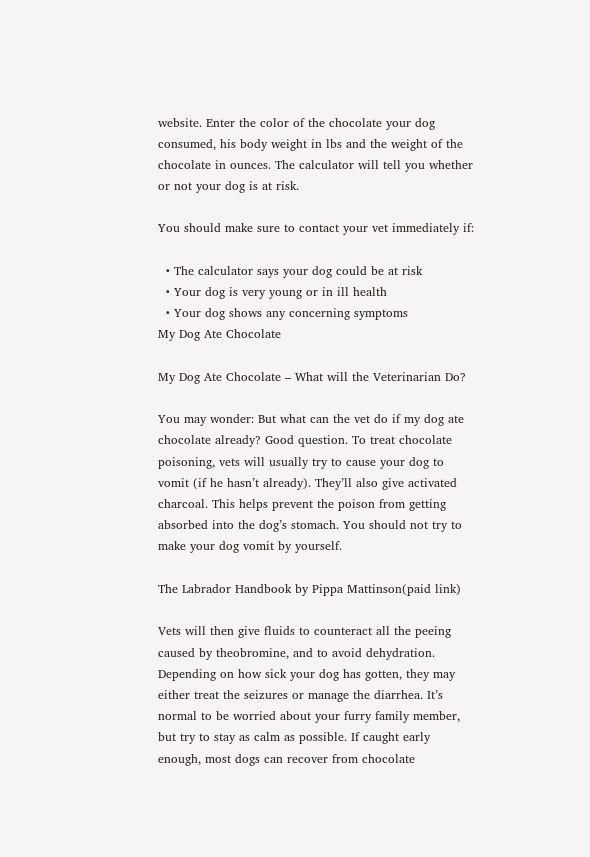website. Enter the color of the chocolate your dog consumed, his body weight in lbs and the weight of the chocolate in ounces. The calculator will tell you whether or not your dog is at risk.

You should make sure to contact your vet immediately if:

  • The calculator says your dog could be at risk
  • Your dog is very young or in ill health
  • Your dog shows any concerning symptoms
My Dog Ate Chocolate

My Dog Ate Chocolate – What will the Veterinarian Do?

You may wonder: But what can the vet do if my dog ate chocolate already? Good question. To treat chocolate poisoning, vets will usually try to cause your dog to vomit (if he hasn’t already). They’ll also give activated charcoal. This helps prevent the poison from getting absorbed into the dog’s stomach. You should not try to make your dog vomit by yourself.

The Labrador Handbook by Pippa Mattinson(paid link)

Vets will then give fluids to counteract all the peeing caused by theobromine, and to avoid dehydration. Depending on how sick your dog has gotten, they may either treat the seizures or manage the diarrhea. It’s normal to be worried about your furry family member, but try to stay as calm as possible. If caught early enough, most dogs can recover from chocolate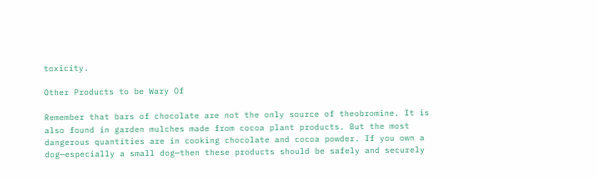toxicity.

Other Products to be Wary Of

Remember that bars of chocolate are not the only source of theobromine. It is also found in garden mulches made from cocoa plant products. But the most dangerous quantities are in cooking chocolate and cocoa powder. If you own a dog—especially a small dog—then these products should be safely and securely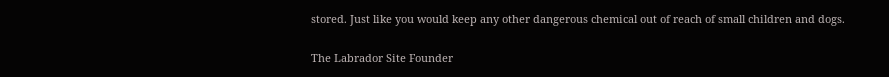stored. Just like you would keep any other dangerous chemical out of reach of small children and dogs.

The Labrador Site Founder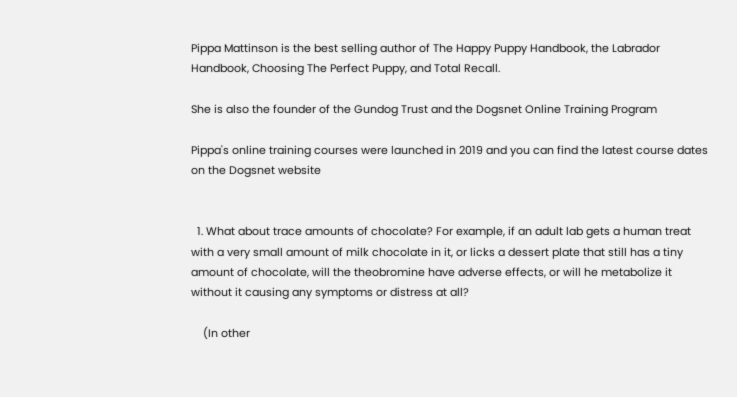Pippa Mattinson is the best selling author of The Happy Puppy Handbook, the Labrador Handbook, Choosing The Perfect Puppy, and Total Recall.

She is also the founder of the Gundog Trust and the Dogsnet Online Training Program

Pippa's online training courses were launched in 2019 and you can find the latest course dates on the Dogsnet website


  1. What about trace amounts of chocolate? For example, if an adult lab gets a human treat with a very small amount of milk chocolate in it, or licks a dessert plate that still has a tiny amount of chocolate, will the theobromine have adverse effects, or will he metabolize it without it causing any symptoms or distress at all?

    (In other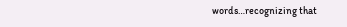words…recognizing that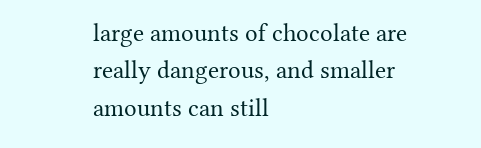large amounts of chocolate are really dangerous, and smaller amounts can still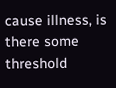cause illness, is there some threshold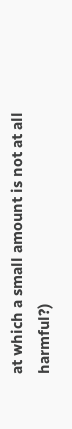at which a small amount is not at all harmful?)